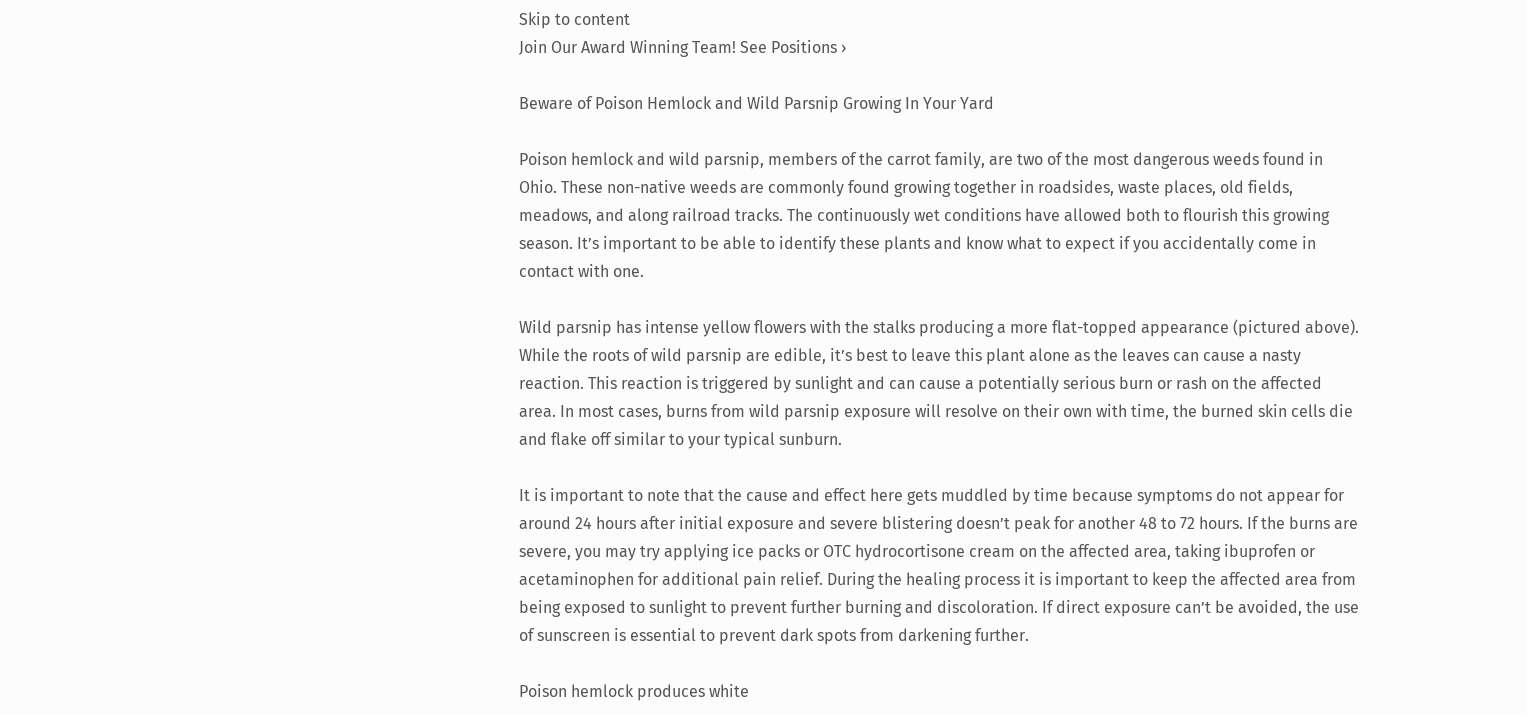Skip to content
Join Our Award Winning Team! See Positions ›

Beware of Poison Hemlock and Wild Parsnip Growing In Your Yard

Poison hemlock and wild parsnip, members of the carrot family, are two of the most dangerous weeds found in Ohio. These non-native weeds are commonly found growing together in roadsides, waste places, old fields, meadows, and along railroad tracks. The continuously wet conditions have allowed both to flourish this growing season. It’s important to be able to identify these plants and know what to expect if you accidentally come in contact with one.

Wild parsnip has intense yellow flowers with the stalks producing a more flat-topped appearance (pictured above). While the roots of wild parsnip are edible, it’s best to leave this plant alone as the leaves can cause a nasty reaction. This reaction is triggered by sunlight and can cause a potentially serious burn or rash on the affected area. In most cases, burns from wild parsnip exposure will resolve on their own with time, the burned skin cells die and flake off similar to your typical sunburn.

It is important to note that the cause and effect here gets muddled by time because symptoms do not appear for around 24 hours after initial exposure and severe blistering doesn’t peak for another 48 to 72 hours. If the burns are severe, you may try applying ice packs or OTC hydrocortisone cream on the affected area, taking ibuprofen or acetaminophen for additional pain relief. During the healing process it is important to keep the affected area from being exposed to sunlight to prevent further burning and discoloration. If direct exposure can’t be avoided, the use of sunscreen is essential to prevent dark spots from darkening further.

Poison hemlock produces white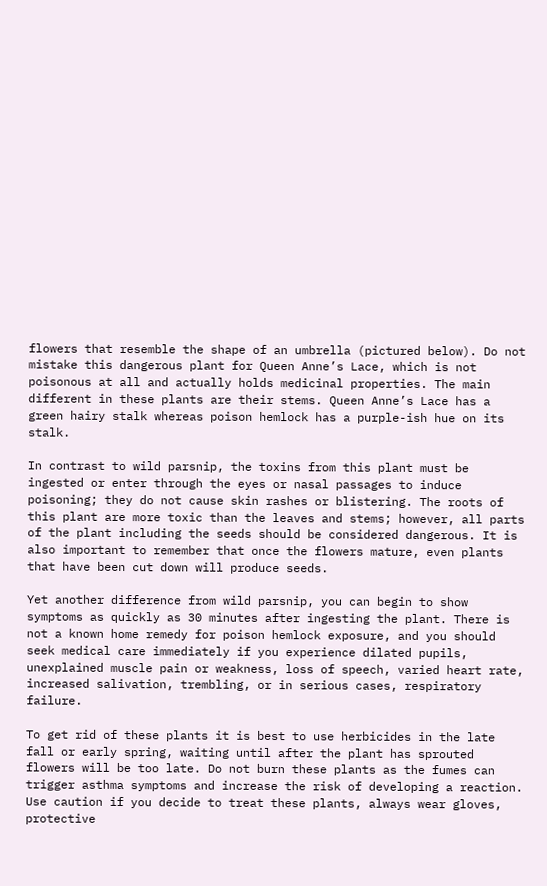flowers that resemble the shape of an umbrella (pictured below). Do not mistake this dangerous plant for Queen Anne’s Lace, which is not poisonous at all and actually holds medicinal properties. The main different in these plants are their stems. Queen Anne’s Lace has a green hairy stalk whereas poison hemlock has a purple-ish hue on its stalk.

In contrast to wild parsnip, the toxins from this plant must be ingested or enter through the eyes or nasal passages to induce poisoning; they do not cause skin rashes or blistering. The roots of this plant are more toxic than the leaves and stems; however, all parts of the plant including the seeds should be considered dangerous. It is also important to remember that once the flowers mature, even plants that have been cut down will produce seeds.

Yet another difference from wild parsnip, you can begin to show symptoms as quickly as 30 minutes after ingesting the plant. There is not a known home remedy for poison hemlock exposure, and you should seek medical care immediately if you experience dilated pupils, unexplained muscle pain or weakness, loss of speech, varied heart rate, increased salivation, trembling, or in serious cases, respiratory failure.

To get rid of these plants it is best to use herbicides in the late fall or early spring, waiting until after the plant has sprouted flowers will be too late. Do not burn these plants as the fumes can trigger asthma symptoms and increase the risk of developing a reaction. Use caution if you decide to treat these plants, always wear gloves, protective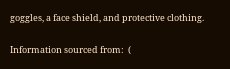goggles, a face shield, and protective clothing.

Information sourced from:  (